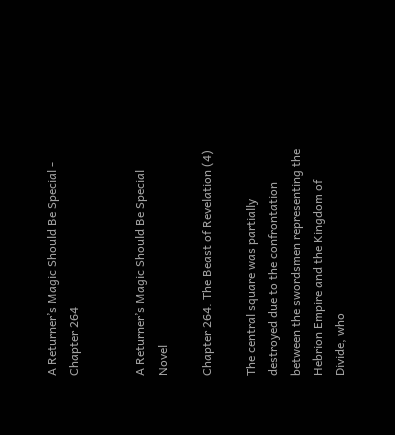A Returner’s Magic Should Be Special - Chapter 264


A Returner’s Magic Should Be Special Novel

Chapter 264. The Beast of Revelation (4)

The central square was partially destroyed due to the confrontation between the swordsmen representing the Hebrion Empire and the Kingdom of Divide, who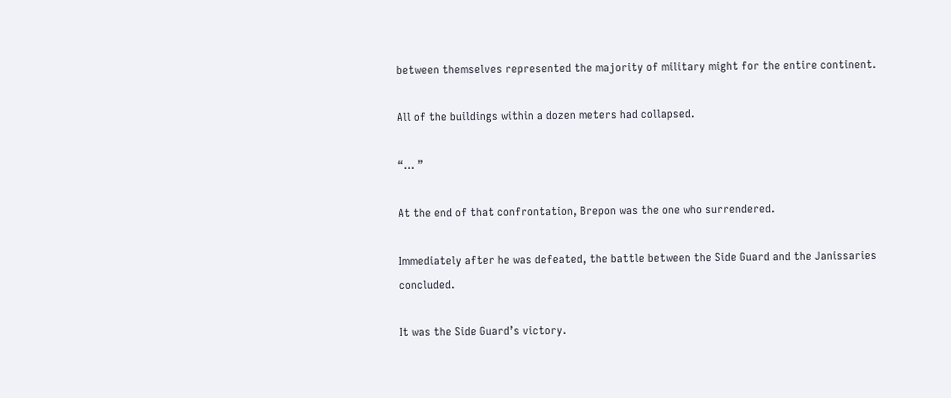between themselves represented the majority of military might for the entire continent.

All of the buildings within a dozen meters had collapsed.

“… ”

At the end of that confrontation, Brepon was the one who surrendered.

Immediately after he was defeated, the battle between the Side Guard and the Janissaries concluded.

It was the Side Guard’s victory.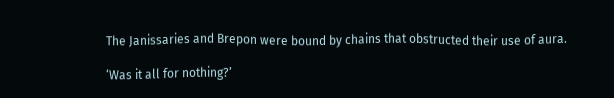The Janissaries and Brepon were bound by chains that obstructed their use of aura.

‘Was it all for nothing?’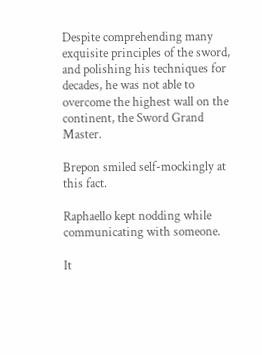Despite comprehending many exquisite principles of the sword, and polishing his techniques for decades, he was not able to overcome the highest wall on the continent, the Sword Grand Master.

Brepon smiled self-mockingly at this fact.

Raphaello kept nodding while communicating with someone.

It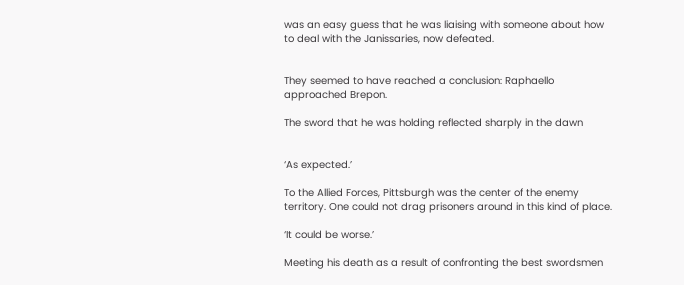was an easy guess that he was liaising with someone about how to deal with the Janissaries, now defeated.


They seemed to have reached a conclusion: Raphaello approached Brepon.

The sword that he was holding reflected sharply in the dawn


‘As expected.’

To the Allied Forces, Pittsburgh was the center of the enemy territory. One could not drag prisoners around in this kind of place.

‘It could be worse.’

Meeting his death as a result of confronting the best swordsmen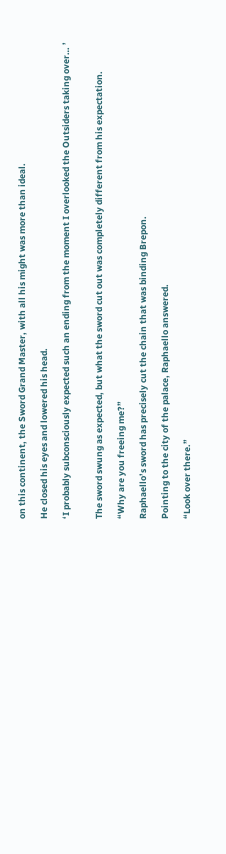on this continent, the Sword Grand Master, with all his might was more than ideal.

He closed his eyes and lowered his head.

‘I probably subconsciously expected such an ending from the moment I overlooked the Outsiders taking over… ’


The sword swung as expected, but what the sword cut out was completely different from his expectation.

“Why are you freeing me?”

Raphaello’s sword has precisely cut the chain that was binding Brepon.

Pointing to the city of the palace, Raphaello answered.

“Look over there.”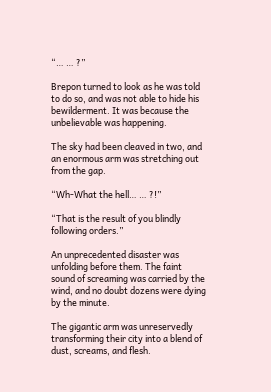“… … ?”

Brepon turned to look as he was told to do so, and was not able to hide his bewilderment. It was because the unbelievable was happening.

The sky had been cleaved in two, and an enormous arm was stretching out from the gap.

“Wh-What the hell… … ?!”

“That is the result of you blindly following orders.”

An unprecedented disaster was unfolding before them. The faint sound of screaming was carried by the wind, and no doubt dozens were dying by the minute.

The gigantic arm was unreservedly transforming their city into a blend of dust, screams, and flesh.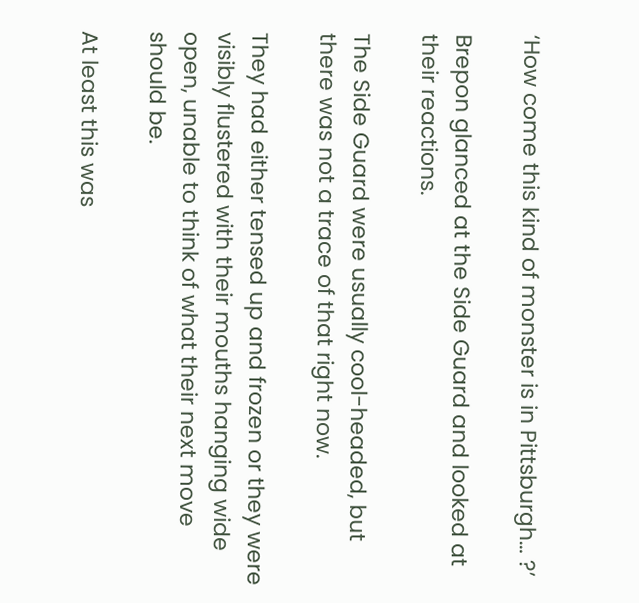‘How come this kind of monster is in Pittsburgh… ?’

Brepon glanced at the Side Guard and looked at their reactions.

The Side Guard were usually cool-headed, but there was not a trace of that right now.

They had either tensed up and frozen or they were visibly flustered with their mouths hanging wide open, unable to think of what their next move should be.

At least this was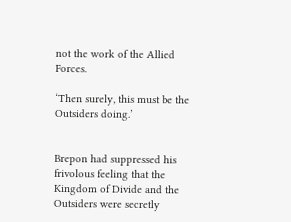not the work of the Allied Forces.

‘Then surely, this must be the Outsiders doing.’


Brepon had suppressed his frivolous feeling that the Kingdom of Divide and the Outsiders were secretly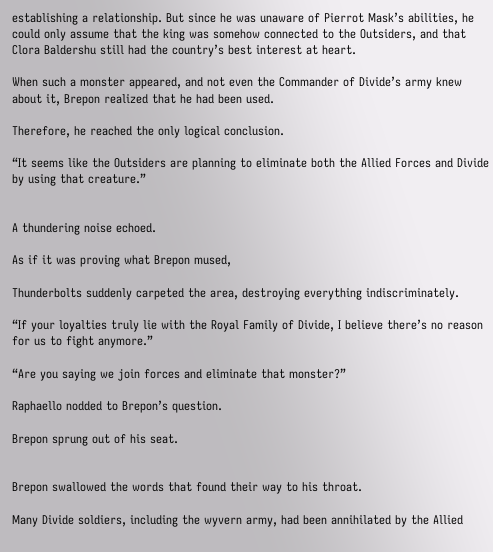establishing a relationship. But since he was unaware of Pierrot Mask’s abilities, he could only assume that the king was somehow connected to the Outsiders, and that Clora Baldershu still had the country’s best interest at heart.

When such a monster appeared, and not even the Commander of Divide’s army knew about it, Brepon realized that he had been used.

Therefore, he reached the only logical conclusion.

“It seems like the Outsiders are planning to eliminate both the Allied Forces and Divide by using that creature.”


A thundering noise echoed.

As if it was proving what Brepon mused,

Thunderbolts suddenly carpeted the area, destroying everything indiscriminately.

“If your loyalties truly lie with the Royal Family of Divide, I believe there’s no reason for us to fight anymore.”

“Are you saying we join forces and eliminate that monster?”

Raphaello nodded to Brepon’s question.

Brepon sprung out of his seat.


Brepon swallowed the words that found their way to his throat.

Many Divide soldiers, including the wyvern army, had been annihilated by the Allied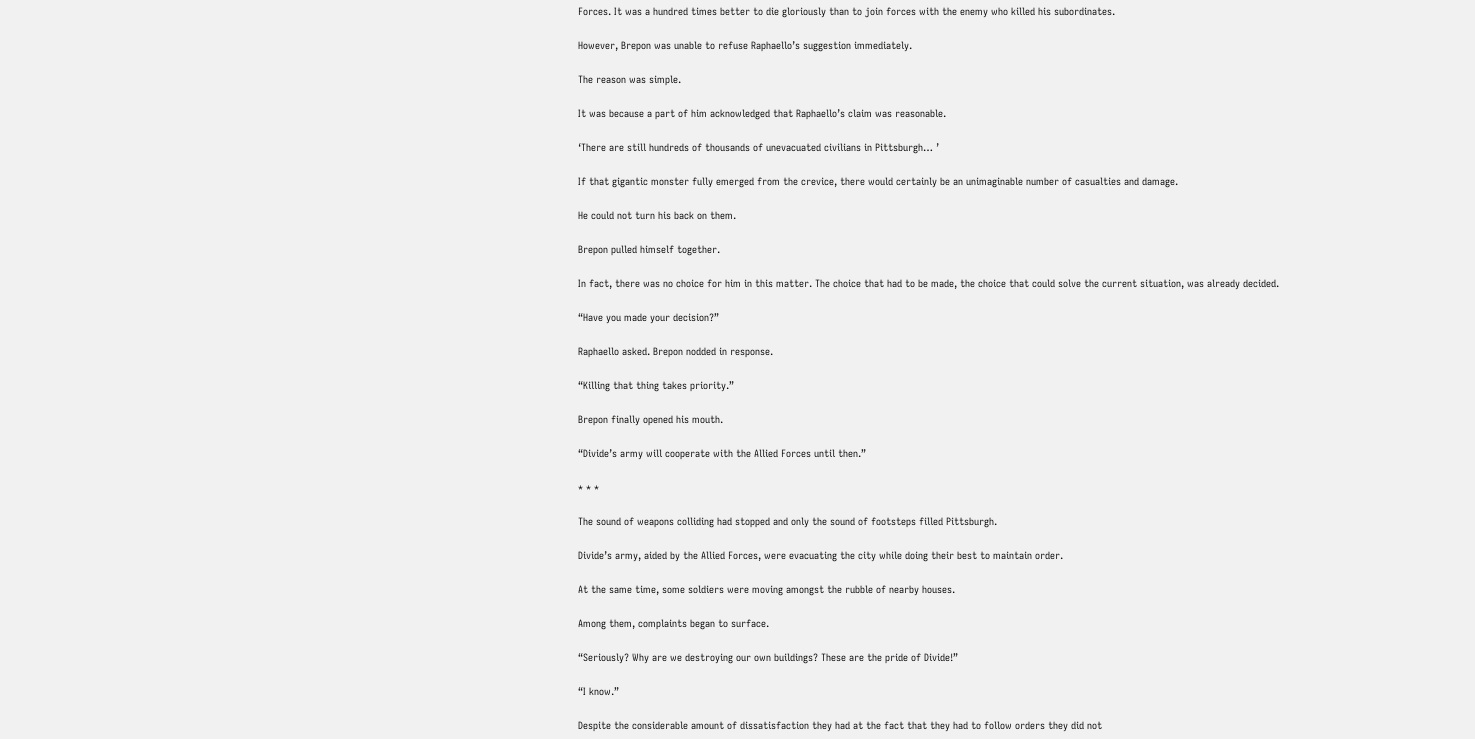Forces. It was a hundred times better to die gloriously than to join forces with the enemy who killed his subordinates.

However, Brepon was unable to refuse Raphaello’s suggestion immediately.

The reason was simple.

It was because a part of him acknowledged that Raphaello’s claim was reasonable.

‘There are still hundreds of thousands of unevacuated civilians in Pittsburgh… ’

If that gigantic monster fully emerged from the crevice, there would certainly be an unimaginable number of casualties and damage.

He could not turn his back on them.

Brepon pulled himself together.

In fact, there was no choice for him in this matter. The choice that had to be made, the choice that could solve the current situation, was already decided.

“Have you made your decision?”

Raphaello asked. Brepon nodded in response.

“Killing that thing takes priority.”

Brepon finally opened his mouth.

“Divide’s army will cooperate with the Allied Forces until then.”

* * *

The sound of weapons colliding had stopped and only the sound of footsteps filled Pittsburgh.

Divide’s army, aided by the Allied Forces, were evacuating the city while doing their best to maintain order.

At the same time, some soldiers were moving amongst the rubble of nearby houses.

Among them, complaints began to surface.

“Seriously? Why are we destroying our own buildings? These are the pride of Divide!”

“I know.”

Despite the considerable amount of dissatisfaction they had at the fact that they had to follow orders they did not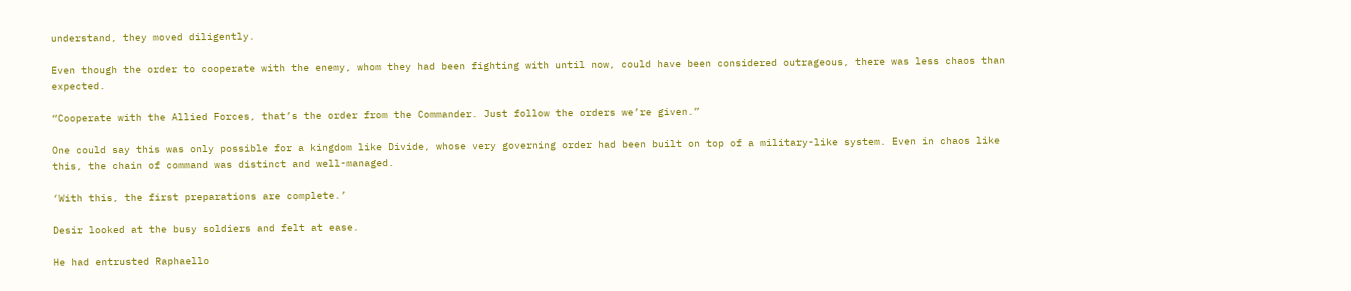understand, they moved diligently.

Even though the order to cooperate with the enemy, whom they had been fighting with until now, could have been considered outrageous, there was less chaos than expected.

“Cooperate with the Allied Forces, that’s the order from the Commander. Just follow the orders we’re given.”

One could say this was only possible for a kingdom like Divide, whose very governing order had been built on top of a military-like system. Even in chaos like this, the chain of command was distinct and well-managed.

‘With this, the first preparations are complete.’

Desir looked at the busy soldiers and felt at ease.

He had entrusted Raphaello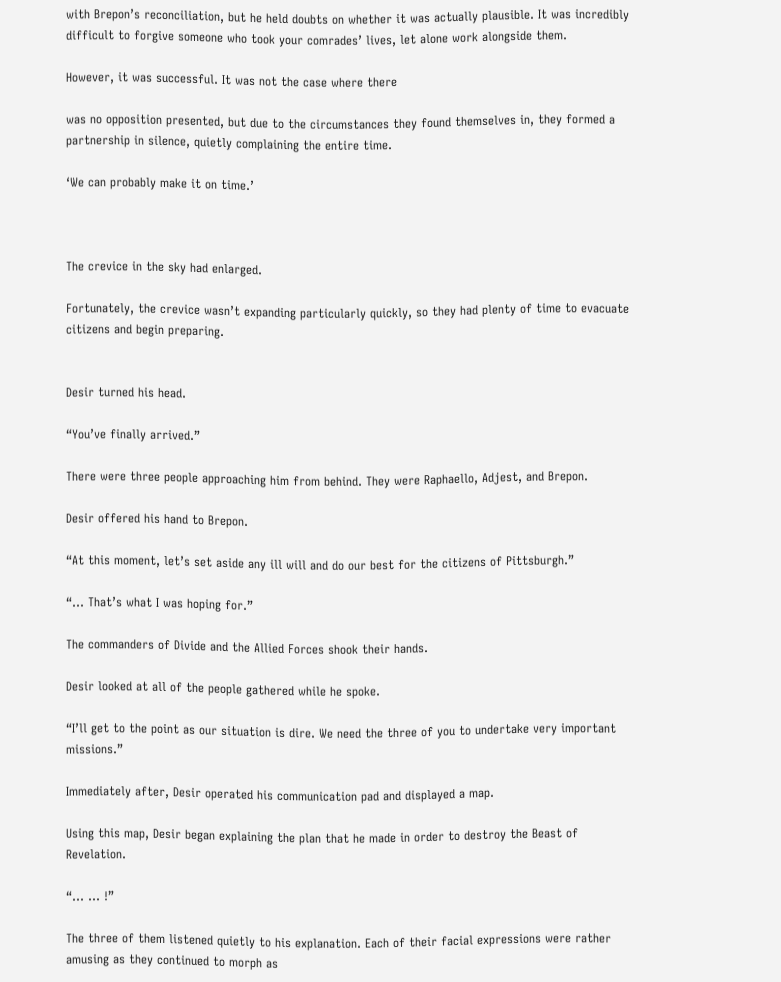with Brepon’s reconciliation, but he held doubts on whether it was actually plausible. It was incredibly difficult to forgive someone who took your comrades’ lives, let alone work alongside them.

However, it was successful. It was not the case where there

was no opposition presented, but due to the circumstances they found themselves in, they formed a partnership in silence, quietly complaining the entire time.

‘We can probably make it on time.’



The crevice in the sky had enlarged.

Fortunately, the crevice wasn’t expanding particularly quickly, so they had plenty of time to evacuate citizens and begin preparing.


Desir turned his head.

“You’ve finally arrived.”

There were three people approaching him from behind. They were Raphaello, Adjest, and Brepon.

Desir offered his hand to Brepon.

“At this moment, let’s set aside any ill will and do our best for the citizens of Pittsburgh.”

“… That’s what I was hoping for.”

The commanders of Divide and the Allied Forces shook their hands.

Desir looked at all of the people gathered while he spoke.

“I’ll get to the point as our situation is dire. We need the three of you to undertake very important missions.”

Immediately after, Desir operated his communication pad and displayed a map.

Using this map, Desir began explaining the plan that he made in order to destroy the Beast of Revelation.

“… … !”

The three of them listened quietly to his explanation. Each of their facial expressions were rather amusing as they continued to morph as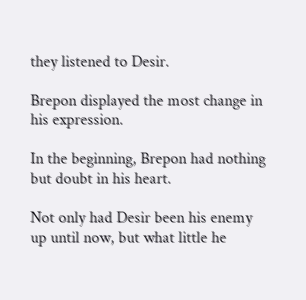they listened to Desir.

Brepon displayed the most change in his expression.

In the beginning, Brepon had nothing but doubt in his heart.

Not only had Desir been his enemy up until now, but what little he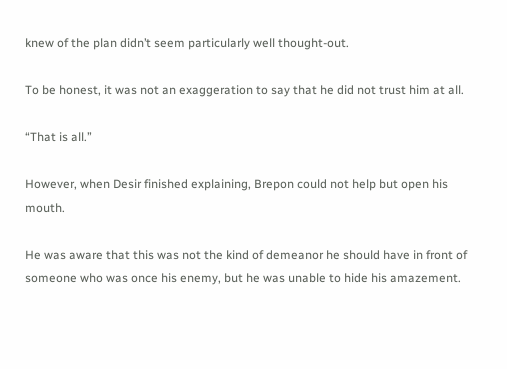knew of the plan didn’t seem particularly well thought-out.

To be honest, it was not an exaggeration to say that he did not trust him at all.

“That is all.”

However, when Desir finished explaining, Brepon could not help but open his mouth.

He was aware that this was not the kind of demeanor he should have in front of someone who was once his enemy, but he was unable to hide his amazement.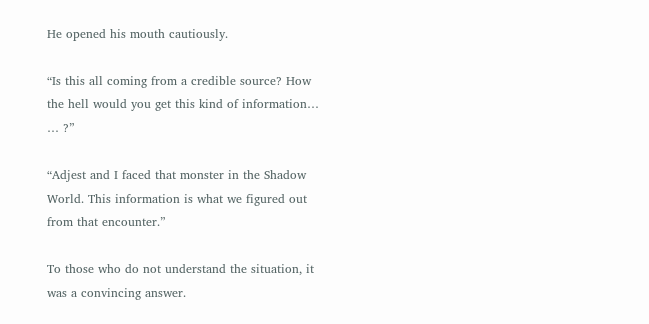He opened his mouth cautiously.

“Is this all coming from a credible source? How the hell would you get this kind of information… … ?”

“Adjest and I faced that monster in the Shadow World. This information is what we figured out from that encounter.”

To those who do not understand the situation, it was a convincing answer.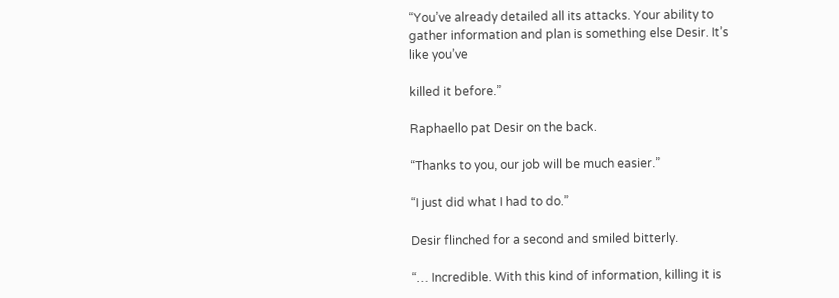“You’ve already detailed all its attacks. Your ability to gather information and plan is something else Desir. It’s like you’ve

killed it before.”

Raphaello pat Desir on the back.

“Thanks to you, our job will be much easier.”

“I just did what I had to do.”

Desir flinched for a second and smiled bitterly.

“… Incredible. With this kind of information, killing it is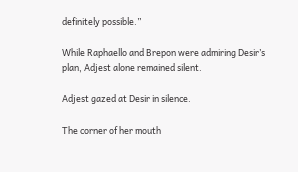definitely possible.”

While Raphaello and Brepon were admiring Desir’s plan, Adjest alone remained silent.

Adjest gazed at Desir in silence.

The corner of her mouth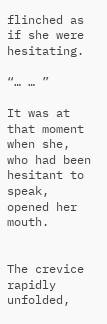flinched as if she were hesitating.

“… … ”

It was at that moment when she, who had been hesitant to speak, opened her mouth.


The crevice rapidly unfolded,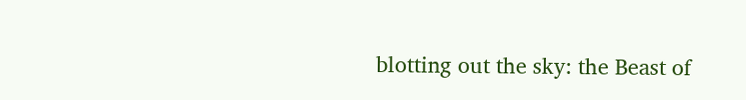blotting out the sky: the Beast of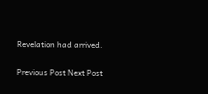Revelation had arrived.

Previous Post Next Post